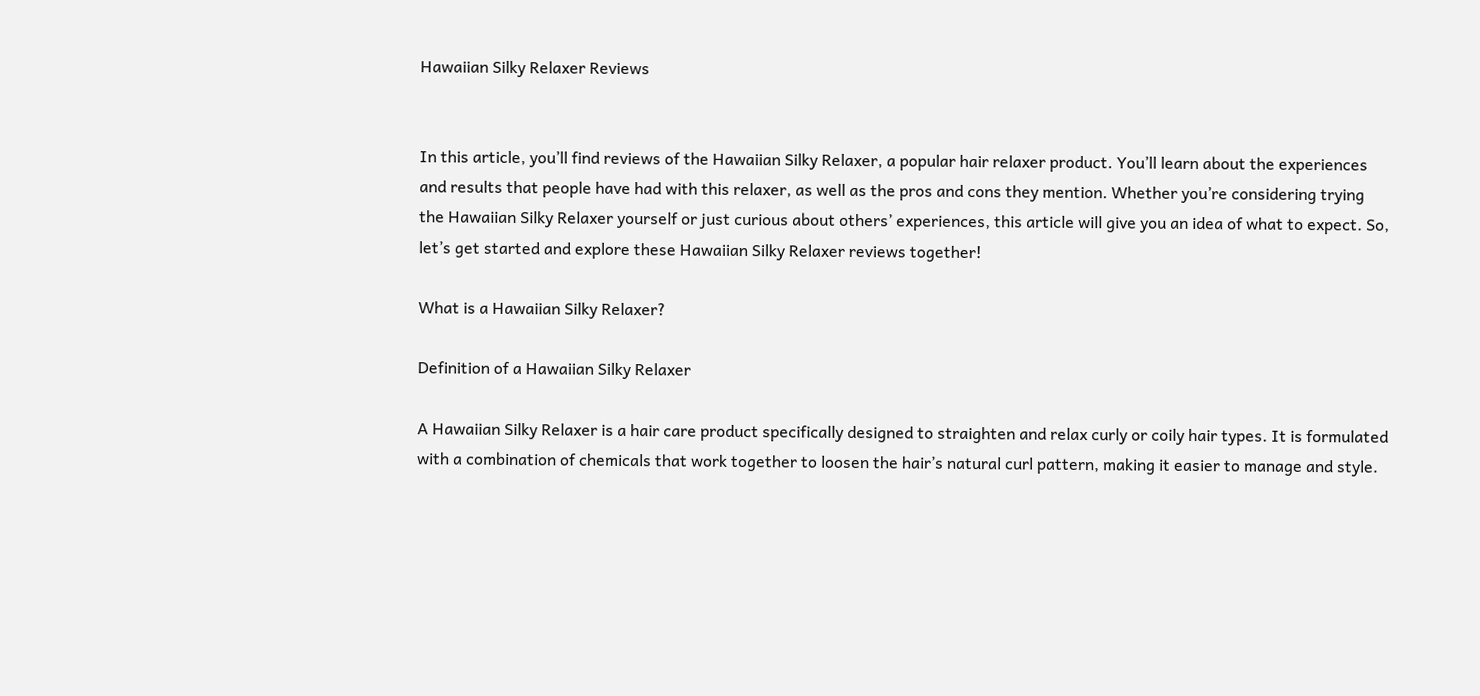Hawaiian Silky Relaxer Reviews


In this article, you’ll find reviews of the Hawaiian Silky Relaxer, a popular hair relaxer product. You’ll learn about the experiences and results that people have had with this relaxer, as well as the pros and cons they mention. Whether you’re considering trying the Hawaiian Silky Relaxer yourself or just curious about others’ experiences, this article will give you an idea of what to expect. So, let’s get started and explore these Hawaiian Silky Relaxer reviews together!

What is a Hawaiian Silky Relaxer?

Definition of a Hawaiian Silky Relaxer

A Hawaiian Silky Relaxer is a hair care product specifically designed to straighten and relax curly or coily hair types. It is formulated with a combination of chemicals that work together to loosen the hair’s natural curl pattern, making it easier to manage and style.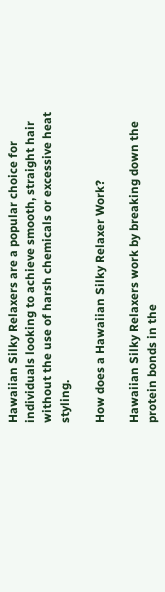Hawaiian Silky Relaxers are a popular choice for individuals looking to achieve smooth, straight hair without the use of harsh chemicals or excessive heat styling.

How does a Hawaiian Silky Relaxer Work?

Hawaiian Silky Relaxers work by breaking down the protein bonds in the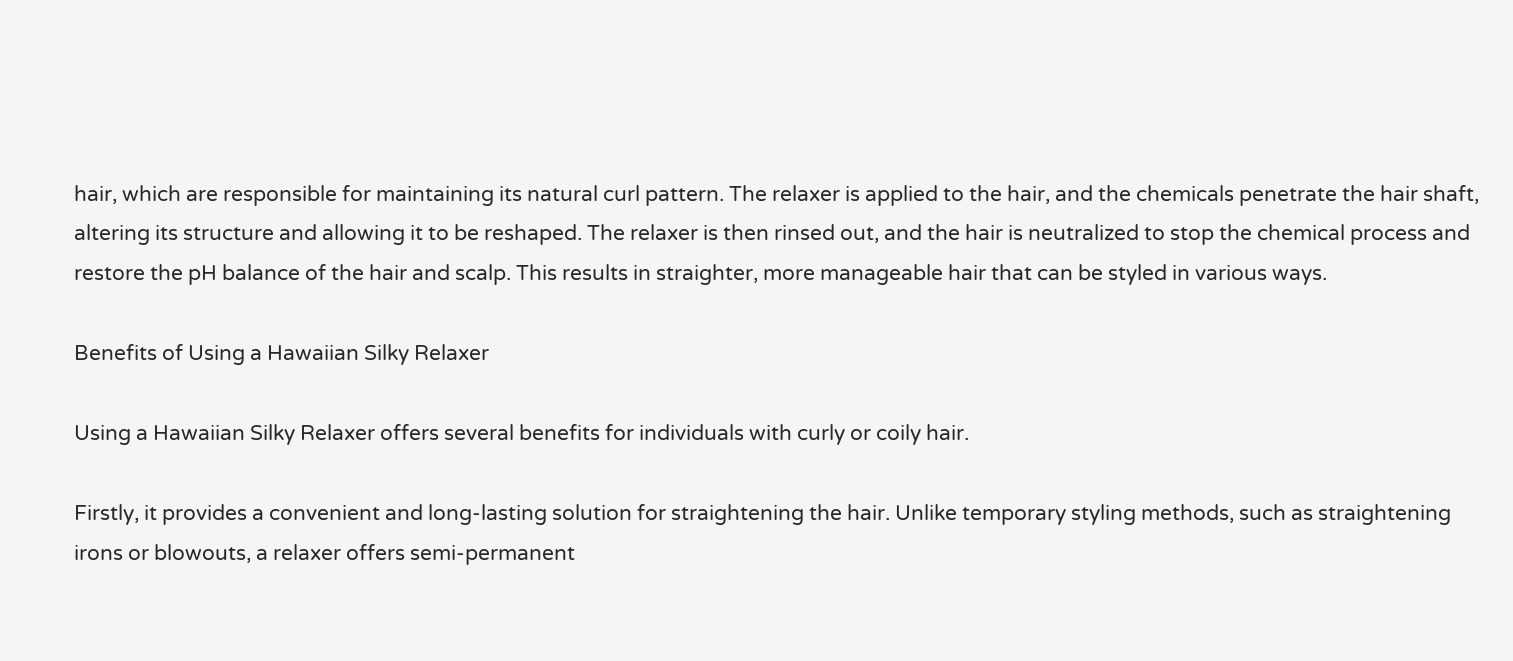hair, which are responsible for maintaining its natural curl pattern. The relaxer is applied to the hair, and the chemicals penetrate the hair shaft, altering its structure and allowing it to be reshaped. The relaxer is then rinsed out, and the hair is neutralized to stop the chemical process and restore the pH balance of the hair and scalp. This results in straighter, more manageable hair that can be styled in various ways.

Benefits of Using a Hawaiian Silky Relaxer

Using a Hawaiian Silky Relaxer offers several benefits for individuals with curly or coily hair.

Firstly, it provides a convenient and long-lasting solution for straightening the hair. Unlike temporary styling methods, such as straightening irons or blowouts, a relaxer offers semi-permanent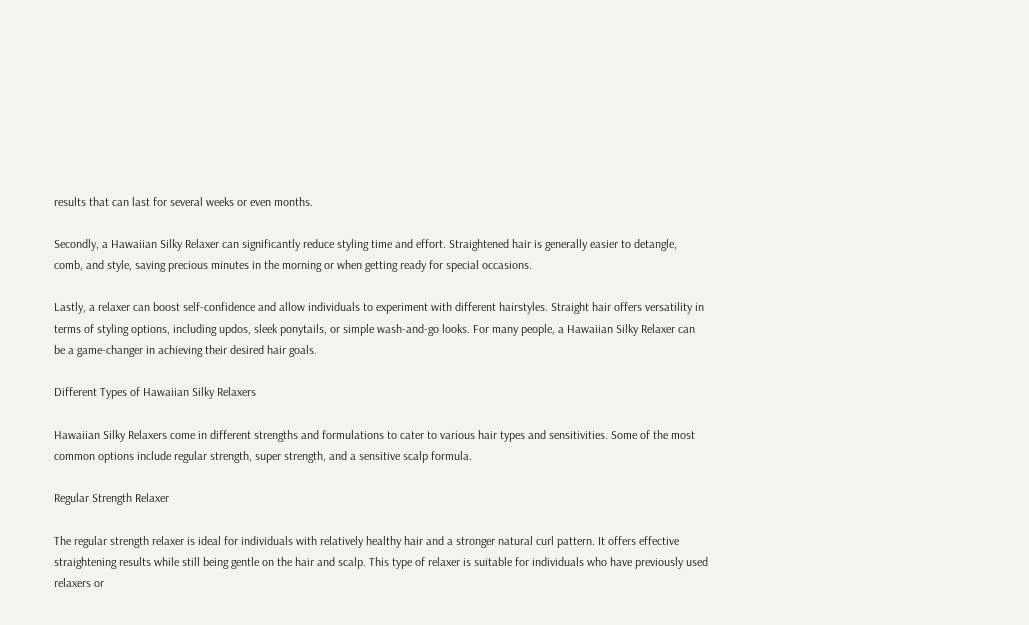results that can last for several weeks or even months.

Secondly, a Hawaiian Silky Relaxer can significantly reduce styling time and effort. Straightened hair is generally easier to detangle, comb, and style, saving precious minutes in the morning or when getting ready for special occasions.

Lastly, a relaxer can boost self-confidence and allow individuals to experiment with different hairstyles. Straight hair offers versatility in terms of styling options, including updos, sleek ponytails, or simple wash-and-go looks. For many people, a Hawaiian Silky Relaxer can be a game-changer in achieving their desired hair goals.

Different Types of Hawaiian Silky Relaxers

Hawaiian Silky Relaxers come in different strengths and formulations to cater to various hair types and sensitivities. Some of the most common options include regular strength, super strength, and a sensitive scalp formula.

Regular Strength Relaxer

The regular strength relaxer is ideal for individuals with relatively healthy hair and a stronger natural curl pattern. It offers effective straightening results while still being gentle on the hair and scalp. This type of relaxer is suitable for individuals who have previously used relaxers or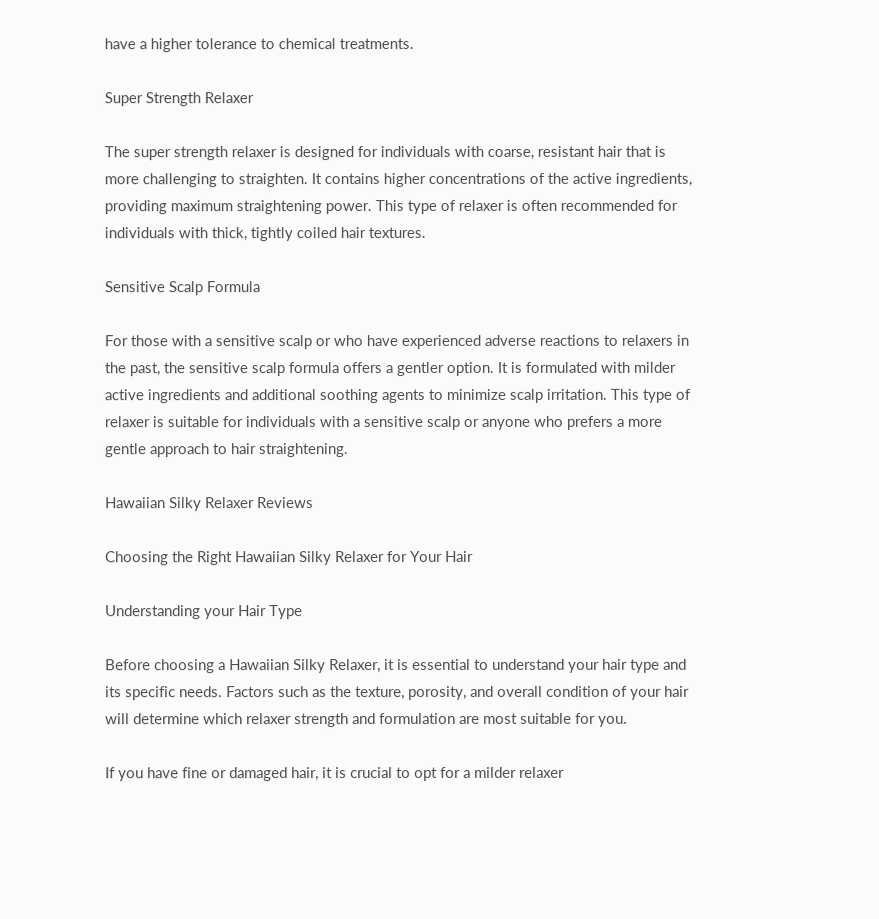have a higher tolerance to chemical treatments.

Super Strength Relaxer

The super strength relaxer is designed for individuals with coarse, resistant hair that is more challenging to straighten. It contains higher concentrations of the active ingredients, providing maximum straightening power. This type of relaxer is often recommended for individuals with thick, tightly coiled hair textures.

Sensitive Scalp Formula

For those with a sensitive scalp or who have experienced adverse reactions to relaxers in the past, the sensitive scalp formula offers a gentler option. It is formulated with milder active ingredients and additional soothing agents to minimize scalp irritation. This type of relaxer is suitable for individuals with a sensitive scalp or anyone who prefers a more gentle approach to hair straightening.

Hawaiian Silky Relaxer Reviews

Choosing the Right Hawaiian Silky Relaxer for Your Hair

Understanding your Hair Type

Before choosing a Hawaiian Silky Relaxer, it is essential to understand your hair type and its specific needs. Factors such as the texture, porosity, and overall condition of your hair will determine which relaxer strength and formulation are most suitable for you.

If you have fine or damaged hair, it is crucial to opt for a milder relaxer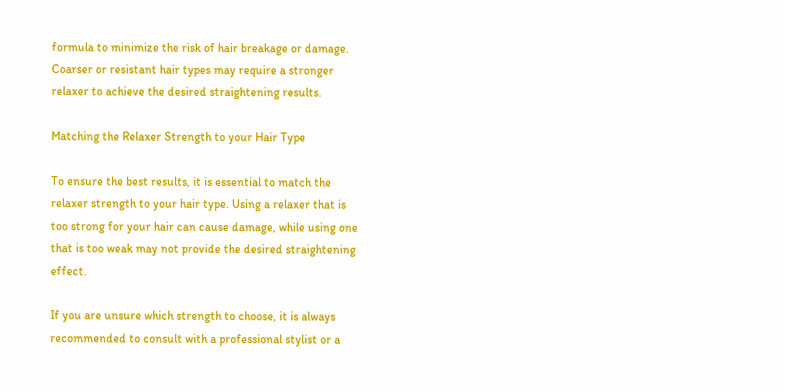formula to minimize the risk of hair breakage or damage. Coarser or resistant hair types may require a stronger relaxer to achieve the desired straightening results.

Matching the Relaxer Strength to your Hair Type

To ensure the best results, it is essential to match the relaxer strength to your hair type. Using a relaxer that is too strong for your hair can cause damage, while using one that is too weak may not provide the desired straightening effect.

If you are unsure which strength to choose, it is always recommended to consult with a professional stylist or a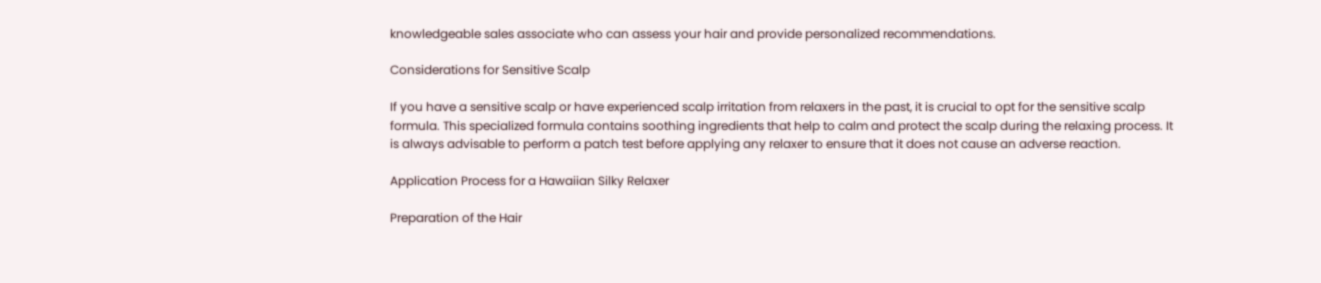knowledgeable sales associate who can assess your hair and provide personalized recommendations.

Considerations for Sensitive Scalp

If you have a sensitive scalp or have experienced scalp irritation from relaxers in the past, it is crucial to opt for the sensitive scalp formula. This specialized formula contains soothing ingredients that help to calm and protect the scalp during the relaxing process. It is always advisable to perform a patch test before applying any relaxer to ensure that it does not cause an adverse reaction.

Application Process for a Hawaiian Silky Relaxer

Preparation of the Hair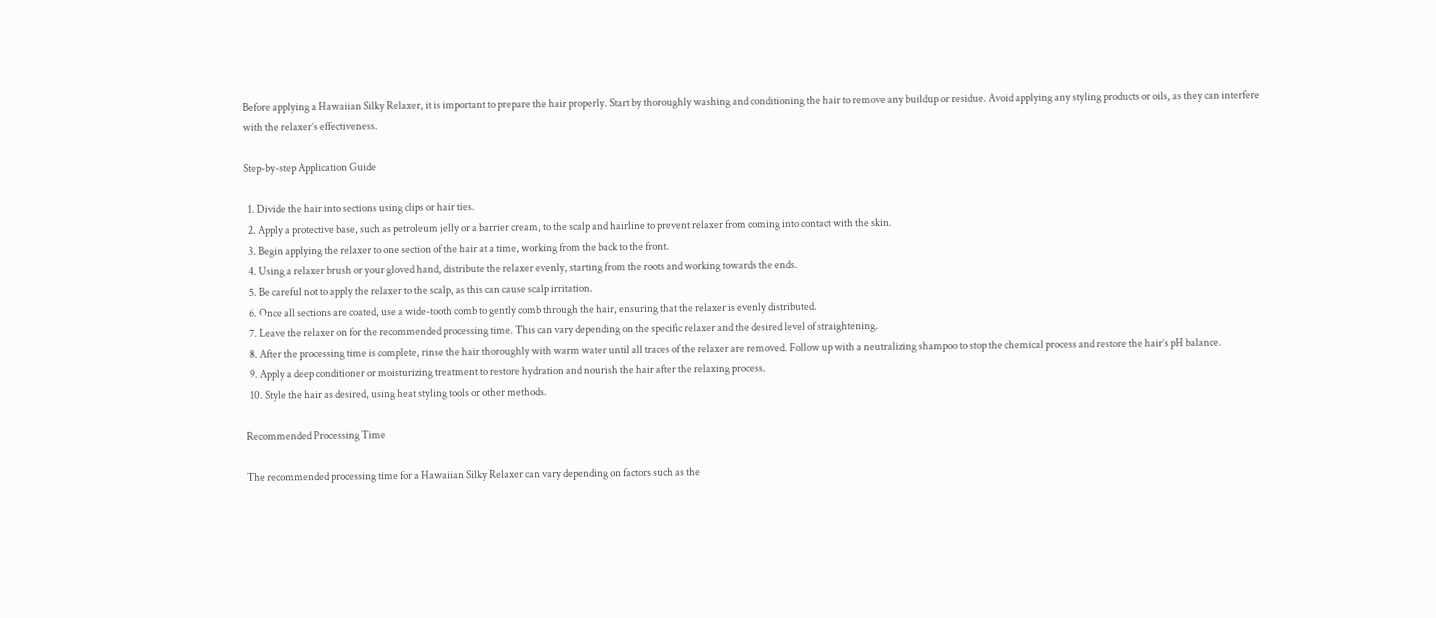Before applying a Hawaiian Silky Relaxer, it is important to prepare the hair properly. Start by thoroughly washing and conditioning the hair to remove any buildup or residue. Avoid applying any styling products or oils, as they can interfere with the relaxer’s effectiveness.

Step-by-step Application Guide

  1. Divide the hair into sections using clips or hair ties.
  2. Apply a protective base, such as petroleum jelly or a barrier cream, to the scalp and hairline to prevent relaxer from coming into contact with the skin.
  3. Begin applying the relaxer to one section of the hair at a time, working from the back to the front.
  4. Using a relaxer brush or your gloved hand, distribute the relaxer evenly, starting from the roots and working towards the ends.
  5. Be careful not to apply the relaxer to the scalp, as this can cause scalp irritation.
  6. Once all sections are coated, use a wide-tooth comb to gently comb through the hair, ensuring that the relaxer is evenly distributed.
  7. Leave the relaxer on for the recommended processing time. This can vary depending on the specific relaxer and the desired level of straightening.
  8. After the processing time is complete, rinse the hair thoroughly with warm water until all traces of the relaxer are removed. Follow up with a neutralizing shampoo to stop the chemical process and restore the hair’s pH balance.
  9. Apply a deep conditioner or moisturizing treatment to restore hydration and nourish the hair after the relaxing process.
  10. Style the hair as desired, using heat styling tools or other methods.

Recommended Processing Time

The recommended processing time for a Hawaiian Silky Relaxer can vary depending on factors such as the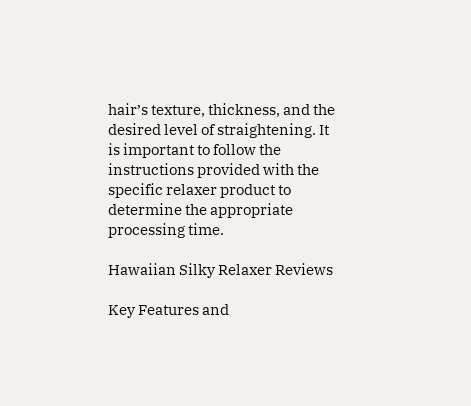hair’s texture, thickness, and the desired level of straightening. It is important to follow the instructions provided with the specific relaxer product to determine the appropriate processing time.

Hawaiian Silky Relaxer Reviews

Key Features and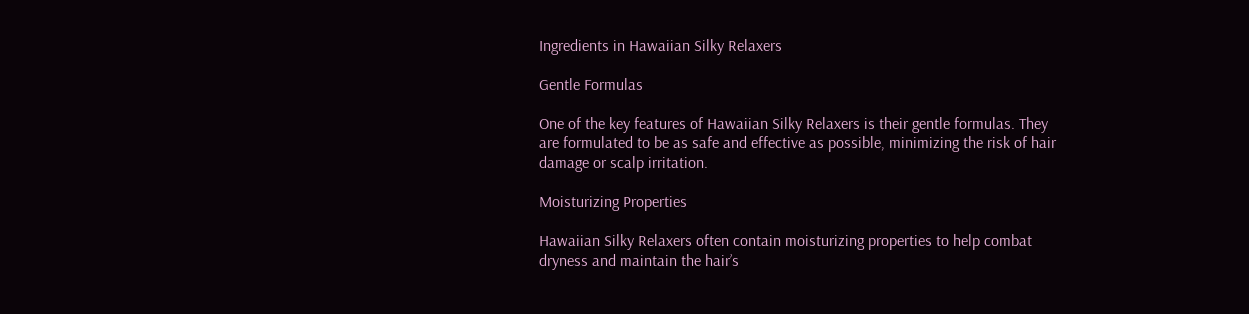Ingredients in Hawaiian Silky Relaxers

Gentle Formulas

One of the key features of Hawaiian Silky Relaxers is their gentle formulas. They are formulated to be as safe and effective as possible, minimizing the risk of hair damage or scalp irritation.

Moisturizing Properties

Hawaiian Silky Relaxers often contain moisturizing properties to help combat dryness and maintain the hair’s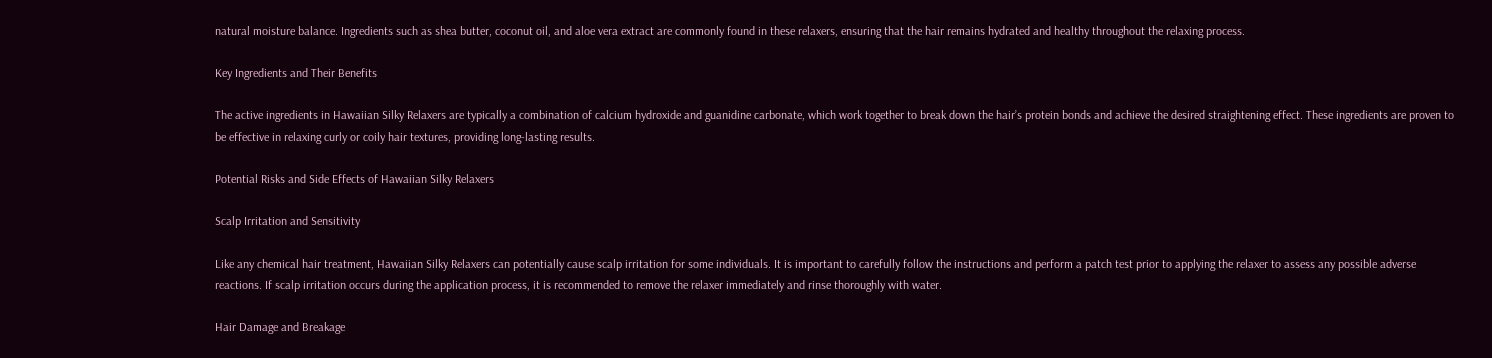natural moisture balance. Ingredients such as shea butter, coconut oil, and aloe vera extract are commonly found in these relaxers, ensuring that the hair remains hydrated and healthy throughout the relaxing process.

Key Ingredients and Their Benefits

The active ingredients in Hawaiian Silky Relaxers are typically a combination of calcium hydroxide and guanidine carbonate, which work together to break down the hair’s protein bonds and achieve the desired straightening effect. These ingredients are proven to be effective in relaxing curly or coily hair textures, providing long-lasting results.

Potential Risks and Side Effects of Hawaiian Silky Relaxers

Scalp Irritation and Sensitivity

Like any chemical hair treatment, Hawaiian Silky Relaxers can potentially cause scalp irritation for some individuals. It is important to carefully follow the instructions and perform a patch test prior to applying the relaxer to assess any possible adverse reactions. If scalp irritation occurs during the application process, it is recommended to remove the relaxer immediately and rinse thoroughly with water.

Hair Damage and Breakage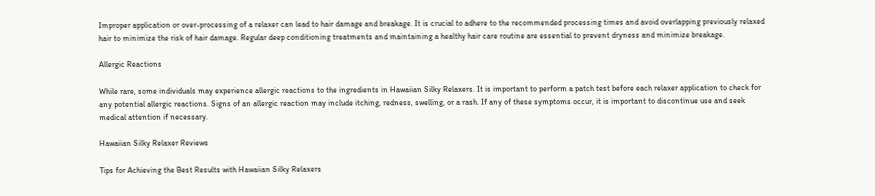Improper application or over-processing of a relaxer can lead to hair damage and breakage. It is crucial to adhere to the recommended processing times and avoid overlapping previously relaxed hair to minimize the risk of hair damage. Regular deep conditioning treatments and maintaining a healthy hair care routine are essential to prevent dryness and minimize breakage.

Allergic Reactions

While rare, some individuals may experience allergic reactions to the ingredients in Hawaiian Silky Relaxers. It is important to perform a patch test before each relaxer application to check for any potential allergic reactions. Signs of an allergic reaction may include itching, redness, swelling, or a rash. If any of these symptoms occur, it is important to discontinue use and seek medical attention if necessary.

Hawaiian Silky Relaxer Reviews

Tips for Achieving the Best Results with Hawaiian Silky Relaxers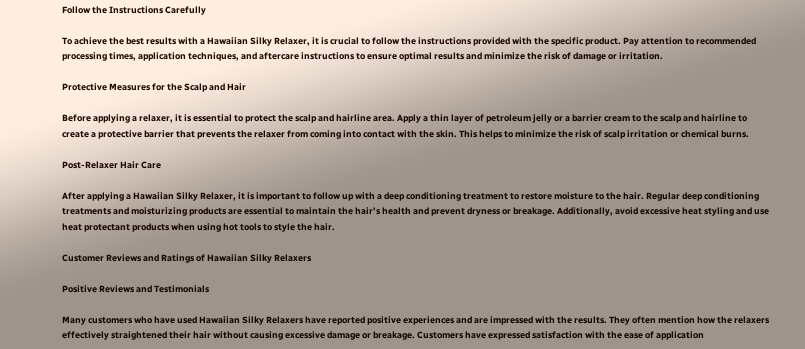Follow the Instructions Carefully

To achieve the best results with a Hawaiian Silky Relaxer, it is crucial to follow the instructions provided with the specific product. Pay attention to recommended processing times, application techniques, and aftercare instructions to ensure optimal results and minimize the risk of damage or irritation.

Protective Measures for the Scalp and Hair

Before applying a relaxer, it is essential to protect the scalp and hairline area. Apply a thin layer of petroleum jelly or a barrier cream to the scalp and hairline to create a protective barrier that prevents the relaxer from coming into contact with the skin. This helps to minimize the risk of scalp irritation or chemical burns.

Post-Relaxer Hair Care

After applying a Hawaiian Silky Relaxer, it is important to follow up with a deep conditioning treatment to restore moisture to the hair. Regular deep conditioning treatments and moisturizing products are essential to maintain the hair’s health and prevent dryness or breakage. Additionally, avoid excessive heat styling and use heat protectant products when using hot tools to style the hair.

Customer Reviews and Ratings of Hawaiian Silky Relaxers

Positive Reviews and Testimonials

Many customers who have used Hawaiian Silky Relaxers have reported positive experiences and are impressed with the results. They often mention how the relaxers effectively straightened their hair without causing excessive damage or breakage. Customers have expressed satisfaction with the ease of application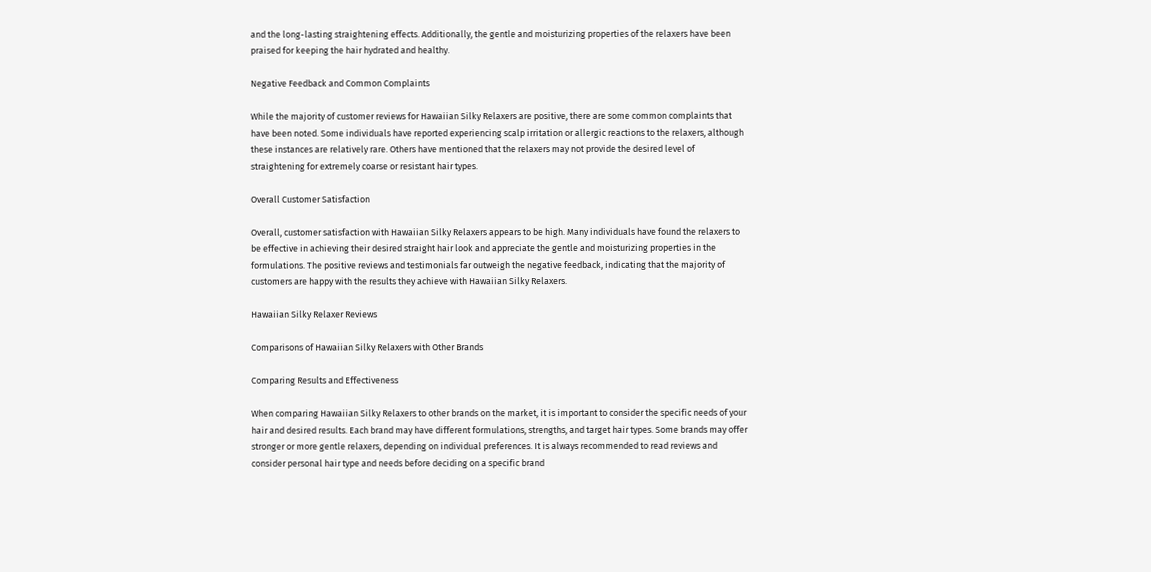and the long-lasting straightening effects. Additionally, the gentle and moisturizing properties of the relaxers have been praised for keeping the hair hydrated and healthy.

Negative Feedback and Common Complaints

While the majority of customer reviews for Hawaiian Silky Relaxers are positive, there are some common complaints that have been noted. Some individuals have reported experiencing scalp irritation or allergic reactions to the relaxers, although these instances are relatively rare. Others have mentioned that the relaxers may not provide the desired level of straightening for extremely coarse or resistant hair types.

Overall Customer Satisfaction

Overall, customer satisfaction with Hawaiian Silky Relaxers appears to be high. Many individuals have found the relaxers to be effective in achieving their desired straight hair look and appreciate the gentle and moisturizing properties in the formulations. The positive reviews and testimonials far outweigh the negative feedback, indicating that the majority of customers are happy with the results they achieve with Hawaiian Silky Relaxers.

Hawaiian Silky Relaxer Reviews

Comparisons of Hawaiian Silky Relaxers with Other Brands

Comparing Results and Effectiveness

When comparing Hawaiian Silky Relaxers to other brands on the market, it is important to consider the specific needs of your hair and desired results. Each brand may have different formulations, strengths, and target hair types. Some brands may offer stronger or more gentle relaxers, depending on individual preferences. It is always recommended to read reviews and consider personal hair type and needs before deciding on a specific brand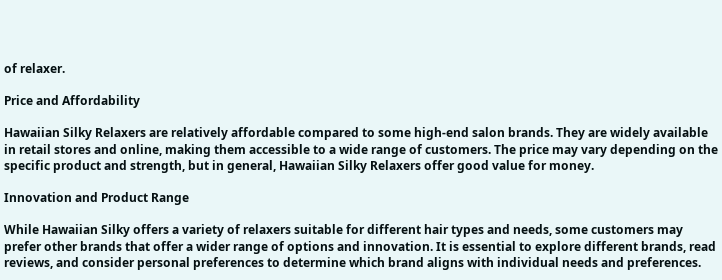of relaxer.

Price and Affordability

Hawaiian Silky Relaxers are relatively affordable compared to some high-end salon brands. They are widely available in retail stores and online, making them accessible to a wide range of customers. The price may vary depending on the specific product and strength, but in general, Hawaiian Silky Relaxers offer good value for money.

Innovation and Product Range

While Hawaiian Silky offers a variety of relaxers suitable for different hair types and needs, some customers may prefer other brands that offer a wider range of options and innovation. It is essential to explore different brands, read reviews, and consider personal preferences to determine which brand aligns with individual needs and preferences.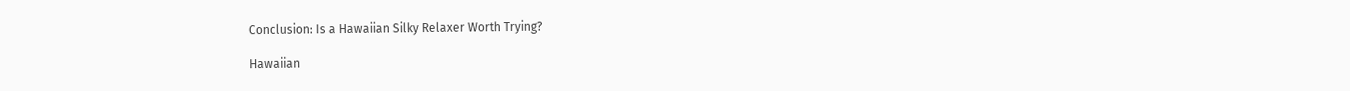Conclusion: Is a Hawaiian Silky Relaxer Worth Trying?

Hawaiian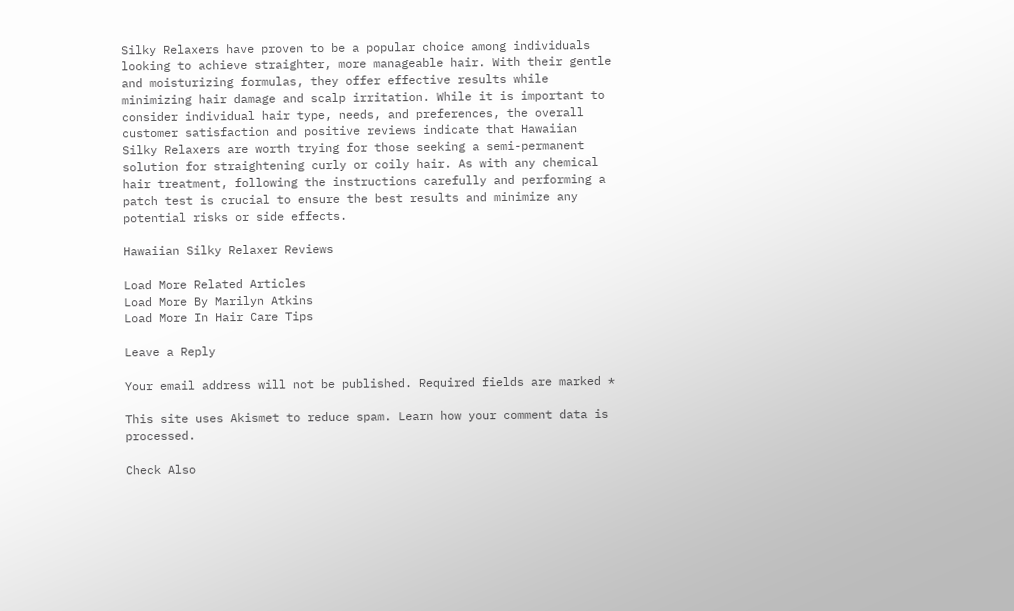Silky Relaxers have proven to be a popular choice among individuals looking to achieve straighter, more manageable hair. With their gentle and moisturizing formulas, they offer effective results while minimizing hair damage and scalp irritation. While it is important to consider individual hair type, needs, and preferences, the overall customer satisfaction and positive reviews indicate that Hawaiian Silky Relaxers are worth trying for those seeking a semi-permanent solution for straightening curly or coily hair. As with any chemical hair treatment, following the instructions carefully and performing a patch test is crucial to ensure the best results and minimize any potential risks or side effects.

Hawaiian Silky Relaxer Reviews

Load More Related Articles
Load More By Marilyn Atkins
Load More In Hair Care Tips

Leave a Reply

Your email address will not be published. Required fields are marked *

This site uses Akismet to reduce spam. Learn how your comment data is processed.

Check Also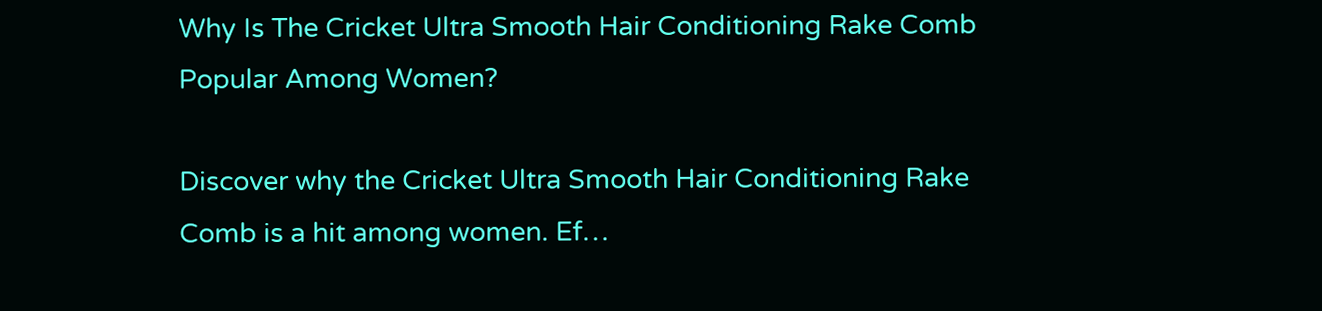Why Is The Cricket Ultra Smooth Hair Conditioning Rake Comb Popular Among Women?

Discover why the Cricket Ultra Smooth Hair Conditioning Rake Comb is a hit among women. Ef…